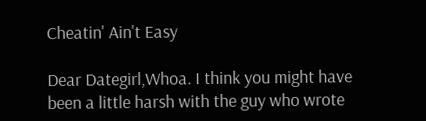Cheatin' Ain't Easy

Dear Dategirl,Whoa. I think you might have been a little harsh with the guy who wrote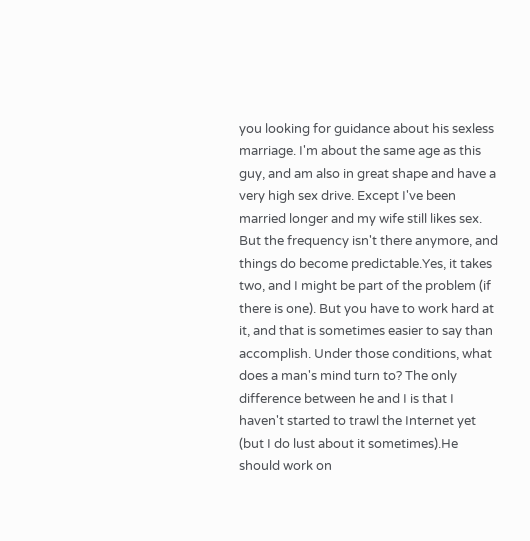you looking for guidance about his sexless marriage. I'm about the same age as this guy, and am also in great shape and have a very high sex drive. Except I've been married longer and my wife still likes sex. But the frequency isn't there anymore, and things do become predictable.Yes, it takes two, and I might be part of the problem (if there is one). But you have to work hard at it, and that is sometimes easier to say than accomplish. Under those conditions, what does a man's mind turn to? The only difference between he and I is that I haven't started to trawl the Internet yet (but I do lust about it sometimes).He should work on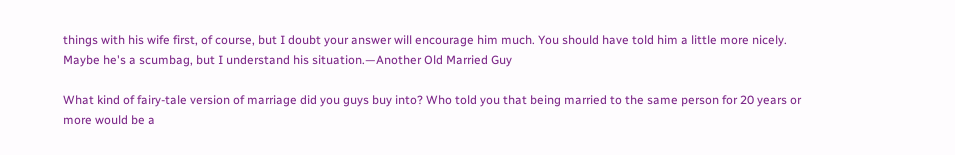things with his wife first, of course, but I doubt your answer will encourage him much. You should have told him a little more nicely. Maybe he's a scumbag, but I understand his situation.—Another Old Married Guy

What kind of fairy-tale version of marriage did you guys buy into? Who told you that being married to the same person for 20 years or more would be a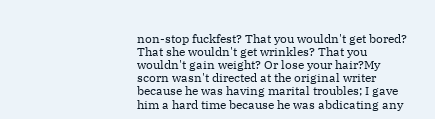non-stop fuckfest? That you wouldn't get bored? That she wouldn't get wrinkles? That you wouldn't gain weight? Or lose your hair?My scorn wasn't directed at the original writer because he was having marital troubles; I gave him a hard time because he was abdicating any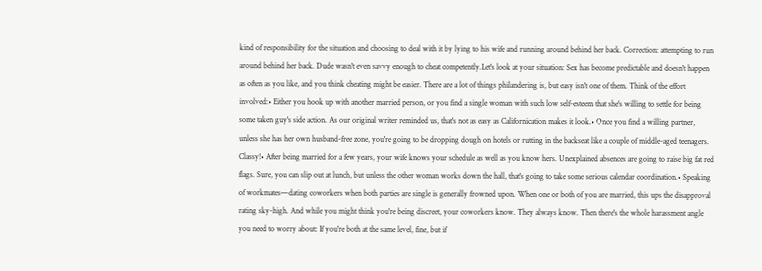kind of responsibility for the situation and choosing to deal with it by lying to his wife and running around behind her back. Correction: attempting to run around behind her back. Dude wasn't even savvy enough to cheat competently.Let's look at your situation: Sex has become predictable and doesn't happen as often as you like, and you think cheating might be easier. There are a lot of things philandering is, but easy isn't one of them. Think of the effort involved:• Either you hook up with another married person, or you find a single woman with such low self-esteem that she's willing to settle for being some taken guy's side action. As our original writer reminded us, that's not as easy as Californication makes it look.• Once you find a willing partner, unless she has her own husband-free zone, you're going to be dropping dough on hotels or rutting in the backseat like a couple of middle-aged teenagers. Classy!• After being married for a few years, your wife knows your schedule as well as you know hers. Unexplained absences are going to raise big fat red flags. Sure, you can slip out at lunch, but unless the other woman works down the hall, that's going to take some serious calendar coordination.• Speaking of workmates—dating coworkers when both parties are single is generally frowned upon. When one or both of you are married, this ups the disapproval rating sky-high. And while you might think you're being discreet, your coworkers know. They always know. Then there's the whole harassment angle you need to worry about: If you're both at the same level, fine, but if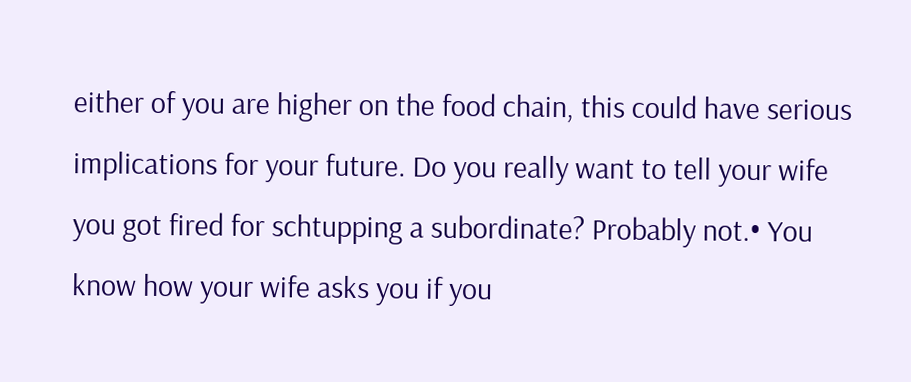either of you are higher on the food chain, this could have serious implications for your future. Do you really want to tell your wife you got fired for schtupping a subordinate? Probably not.• You know how your wife asks you if you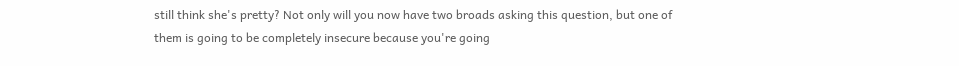still think she's pretty? Not only will you now have two broads asking this question, but one of them is going to be completely insecure because you're going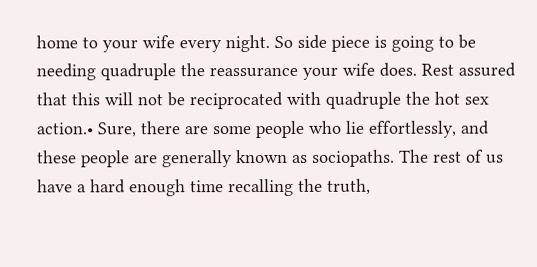home to your wife every night. So side piece is going to be needing quadruple the reassurance your wife does. Rest assured that this will not be reciprocated with quadruple the hot sex action.• Sure, there are some people who lie effortlessly, and these people are generally known as sociopaths. The rest of us have a hard enough time recalling the truth,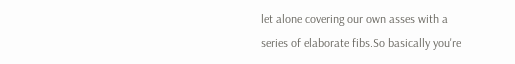let alone covering our own asses with a series of elaborate fibs.So basically you're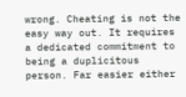wrong. Cheating is not the easy way out. It requires a dedicated commitment to being a duplicitous person. Far easier either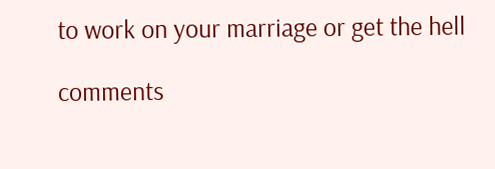to work on your marriage or get the hell

comments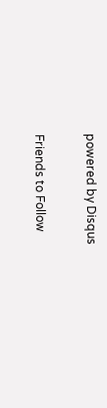powered by Disqus

Friends to Follow